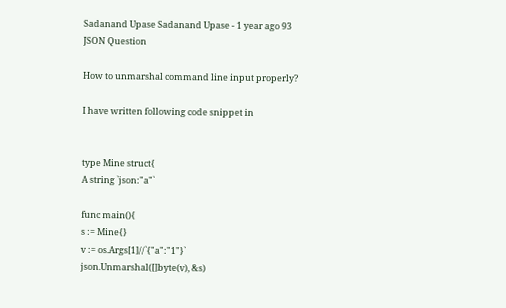Sadanand Upase Sadanand Upase - 1 year ago 93
JSON Question

How to unmarshal command line input properly?

I have written following code snippet in


type Mine struct{
A string `json:"a"`

func main(){
s := Mine{}
v := os.Args[1]//`{"a":"1"}`
json.Unmarshal([]byte(v), &s)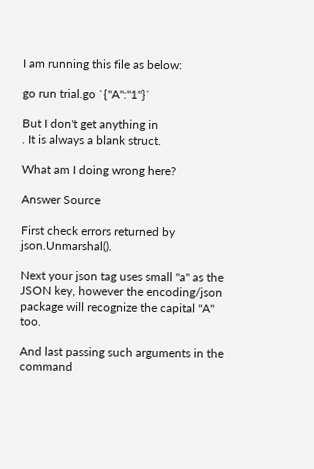I am running this file as below:

go run trial.go `{"A":"1"}`

But I don't get anything in
. It is always a blank struct.

What am I doing wrong here?

Answer Source

First check errors returned by json.Unmarshal().

Next your json tag uses small "a" as the JSON key, however the encoding/json package will recognize the capital "A" too.

And last passing such arguments in the command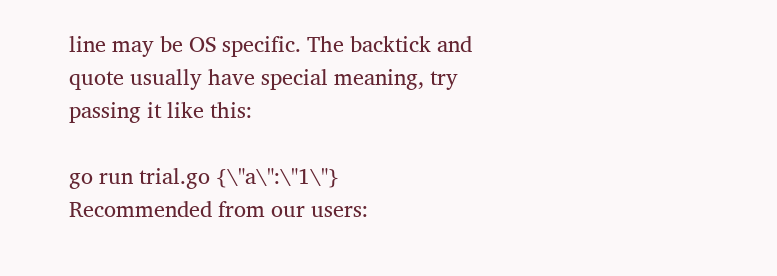line may be OS specific. The backtick and quote usually have special meaning, try passing it like this:

go run trial.go {\"a\":\"1\"}
Recommended from our users: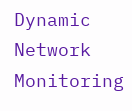Dynamic Network Monitoring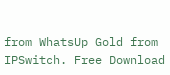from WhatsUp Gold from IPSwitch. Free Download